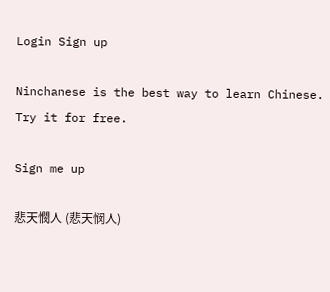Login Sign up

Ninchanese is the best way to learn Chinese.
Try it for free.

Sign me up

悲天憫人 (悲天悯人)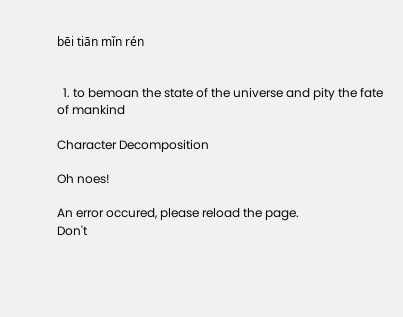bēi tiān mǐn rén


  1. to bemoan the state of the universe and pity the fate of mankind

Character Decomposition

Oh noes!

An error occured, please reload the page.
Don't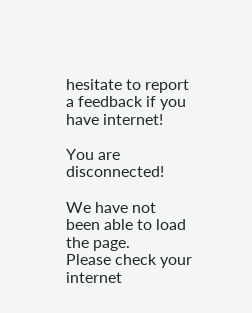hesitate to report a feedback if you have internet!

You are disconnected!

We have not been able to load the page.
Please check your internet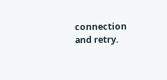connection and retry.